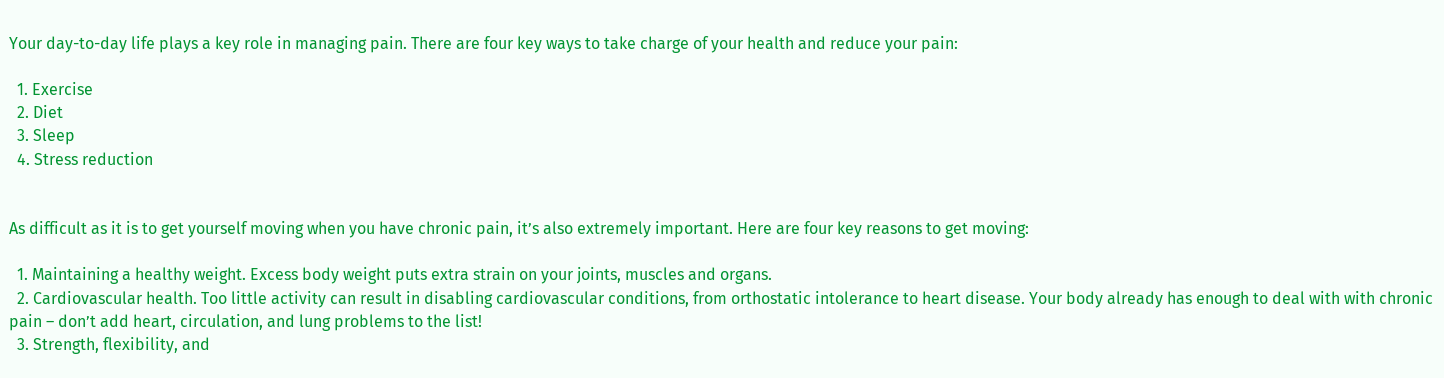Your day-to-day life plays a key role in managing pain. There are four key ways to take charge of your health and reduce your pain:

  1. Exercise
  2. Diet
  3. Sleep
  4. Stress reduction


As difficult as it is to get yourself moving when you have chronic pain, it’s also extremely important. Here are four key reasons to get moving:

  1. Maintaining a healthy weight. Excess body weight puts extra strain on your joints, muscles and organs.
  2. Cardiovascular health. Too little activity can result in disabling cardiovascular conditions, from orthostatic intolerance to heart disease. Your body already has enough to deal with with chronic pain – don’t add heart, circulation, and lung problems to the list!
  3. Strength, flexibility, and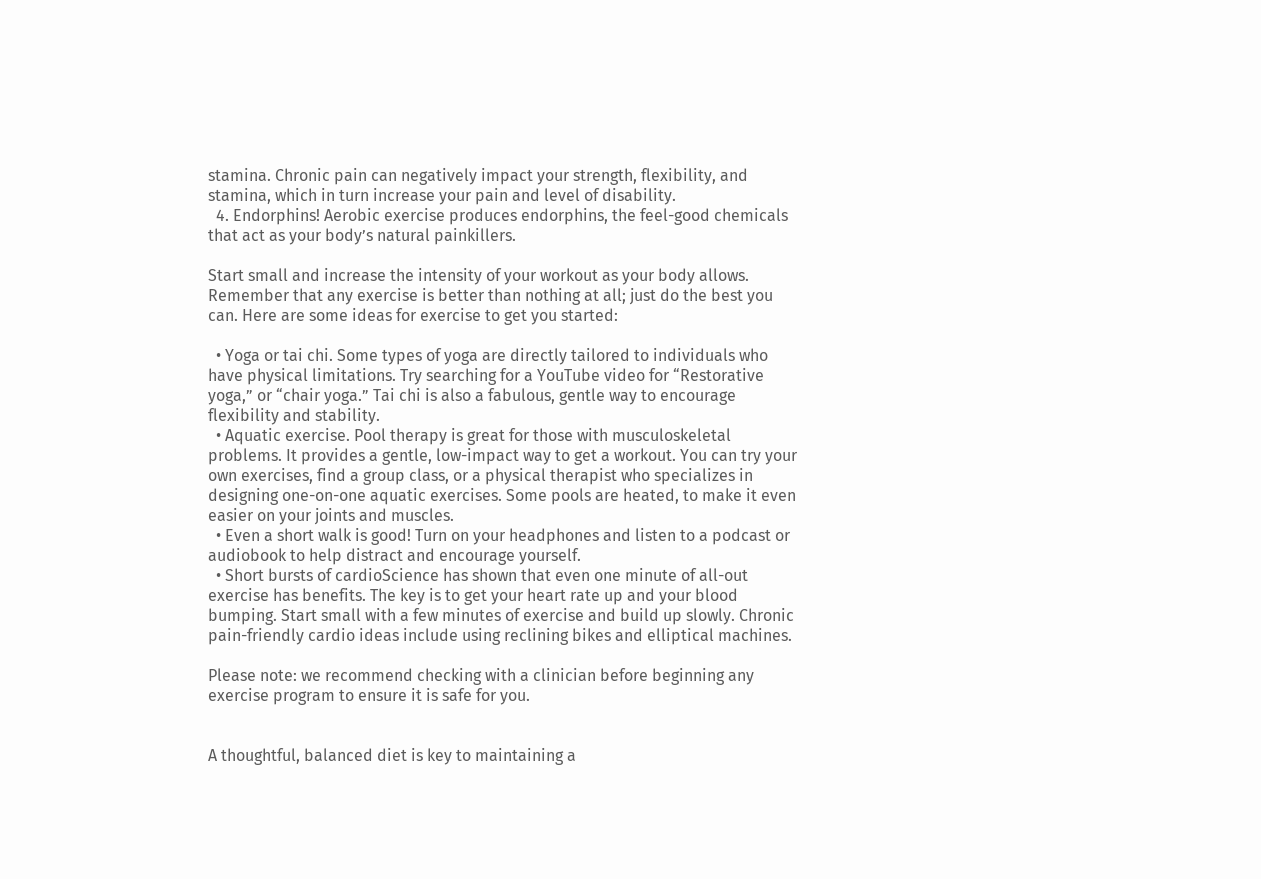stamina. Chronic pain can negatively impact your strength, flexibility, and stamina, which in turn increase your pain and level of disability.
  4. Endorphins! Aerobic exercise produces endorphins, the feel-good chemicals that act as your body’s natural painkillers.

Start small and increase the intensity of your workout as your body allows. Remember that any exercise is better than nothing at all; just do the best you can. Here are some ideas for exercise to get you started:

  • Yoga or tai chi. Some types of yoga are directly tailored to individuals who have physical limitations. Try searching for a YouTube video for “Restorative yoga,” or “chair yoga.” Tai chi is also a fabulous, gentle way to encourage flexibility and stability.
  • Aquatic exercise. Pool therapy is great for those with musculoskeletal problems. It provides a gentle, low-impact way to get a workout. You can try your own exercises, find a group class, or a physical therapist who specializes in designing one-on-one aquatic exercises. Some pools are heated, to make it even easier on your joints and muscles.
  • Even a short walk is good! Turn on your headphones and listen to a podcast or audiobook to help distract and encourage yourself.
  • Short bursts of cardioScience has shown that even one minute of all-out exercise has benefits. The key is to get your heart rate up and your blood bumping. Start small with a few minutes of exercise and build up slowly. Chronic pain-friendly cardio ideas include using reclining bikes and elliptical machines.

Please note: we recommend checking with a clinician before beginning any exercise program to ensure it is safe for you.


A thoughtful, balanced diet is key to maintaining a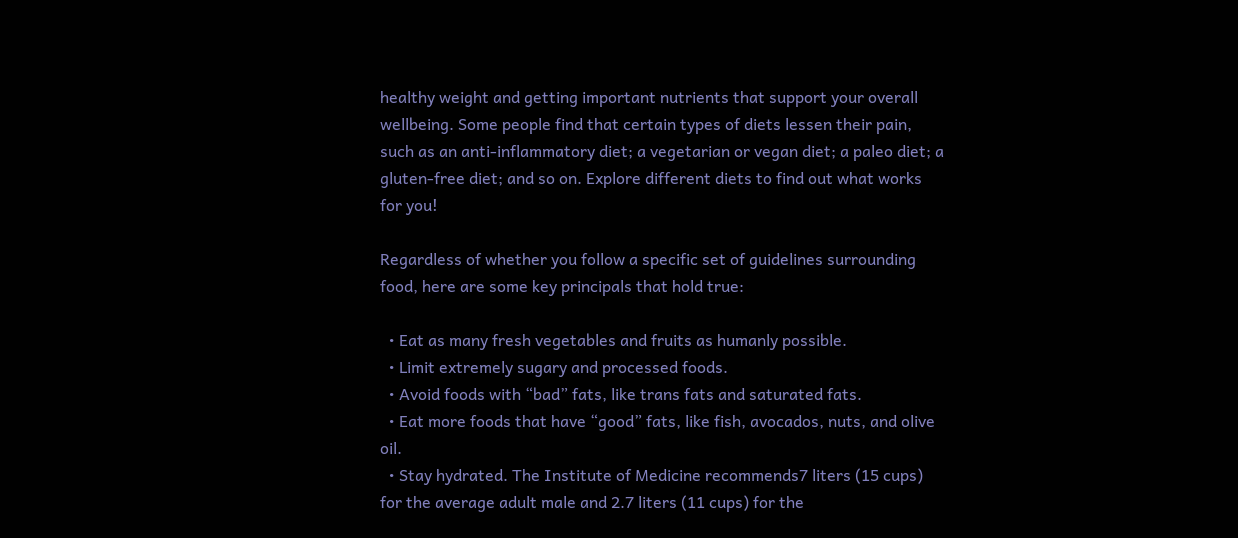healthy weight and getting important nutrients that support your overall wellbeing. Some people find that certain types of diets lessen their pain, such as an anti-inflammatory diet; a vegetarian or vegan diet; a paleo diet; a gluten-free diet; and so on. Explore different diets to find out what works for you!

Regardless of whether you follow a specific set of guidelines surrounding food, here are some key principals that hold true:

  • Eat as many fresh vegetables and fruits as humanly possible.
  • Limit extremely sugary and processed foods.
  • Avoid foods with “bad” fats, like trans fats and saturated fats.
  • Eat more foods that have “good” fats, like fish, avocados, nuts, and olive oil.
  • Stay hydrated. The Institute of Medicine recommends7 liters (15 cups) for the average adult male and 2.7 liters (11 cups) for the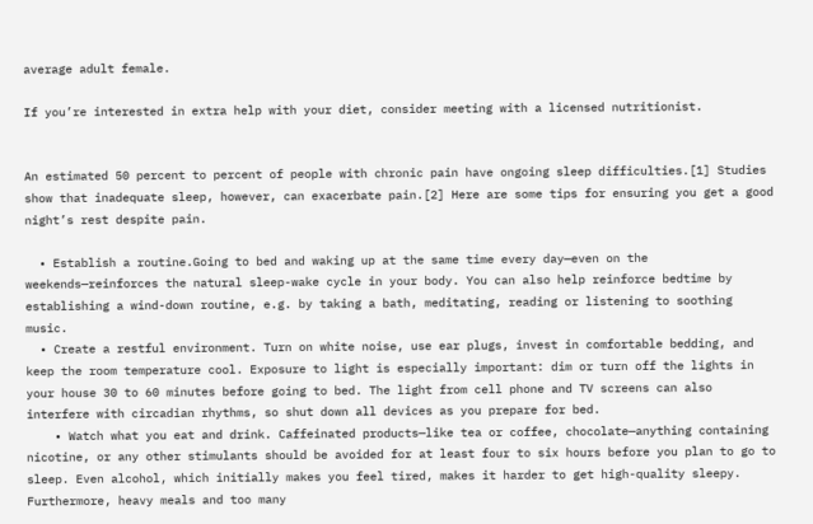average adult female.

If you’re interested in extra help with your diet, consider meeting with a licensed nutritionist.


An estimated 50 percent to percent of people with chronic pain have ongoing sleep difficulties.[1] Studies show that inadequate sleep, however, can exacerbate pain.[2] Here are some tips for ensuring you get a good night’s rest despite pain.

  • Establish a routine.Going to bed and waking up at the same time every day—even on the weekends—reinforces the natural sleep-wake cycle in your body. You can also help reinforce bedtime by establishing a wind-down routine, e.g. by taking a bath, meditating, reading or listening to soothing music.
  • Create a restful environment. Turn on white noise, use ear plugs, invest in comfortable bedding, and keep the room temperature cool. Exposure to light is especially important: dim or turn off the lights in your house 30 to 60 minutes before going to bed. The light from cell phone and TV screens can also interfere with circadian rhythms, so shut down all devices as you prepare for bed.
    • Watch what you eat and drink. Caffeinated products—like tea or coffee, chocolate—anything containing nicotine, or any other stimulants should be avoided for at least four to six hours before you plan to go to sleep. Even alcohol, which initially makes you feel tired, makes it harder to get high-quality sleepy. Furthermore, heavy meals and too many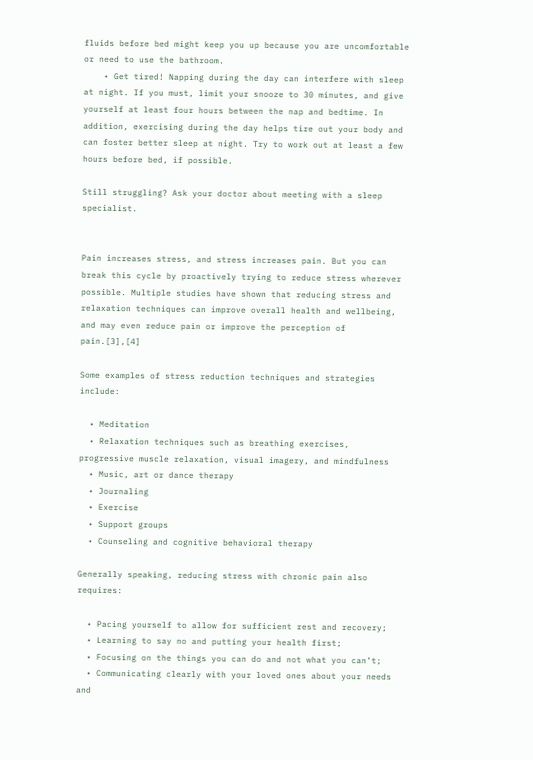fluids before bed might keep you up because you are uncomfortable or need to use the bathroom.
    • Get tired! Napping during the day can interfere with sleep at night. If you must, limit your snooze to 30 minutes, and give yourself at least four hours between the nap and bedtime. In addition, exercising during the day helps tire out your body and can foster better sleep at night. Try to work out at least a few hours before bed, if possible.

Still struggling? Ask your doctor about meeting with a sleep specialist.


Pain increases stress, and stress increases pain. But you can break this cycle by proactively trying to reduce stress wherever possible. Multiple studies have shown that reducing stress and relaxation techniques can improve overall health and wellbeing, and may even reduce pain or improve the perception of pain.[3],[4]

Some examples of stress reduction techniques and strategies include:

  • Meditation
  • Relaxation techniques such as breathing exercises, progressive muscle relaxation, visual imagery, and mindfulness
  • Music, art or dance therapy
  • Journaling
  • Exercise
  • Support groups
  • Counseling and cognitive behavioral therapy

Generally speaking, reducing stress with chronic pain also requires:

  • Pacing yourself to allow for sufficient rest and recovery;
  • Learning to say no and putting your health first;
  • Focusing on the things you can do and not what you can’t;
  • Communicating clearly with your loved ones about your needs and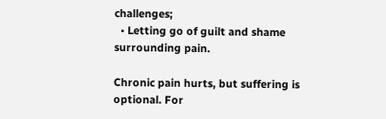challenges;
  • Letting go of guilt and shame surrounding pain.

Chronic pain hurts, but suffering is optional. For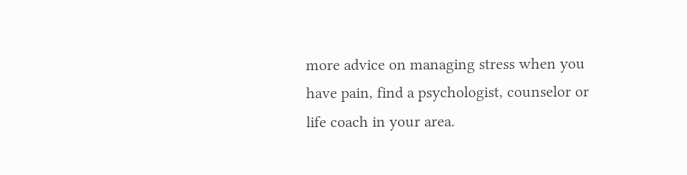more advice on managing stress when you have pain, find a psychologist, counselor or life coach in your area.